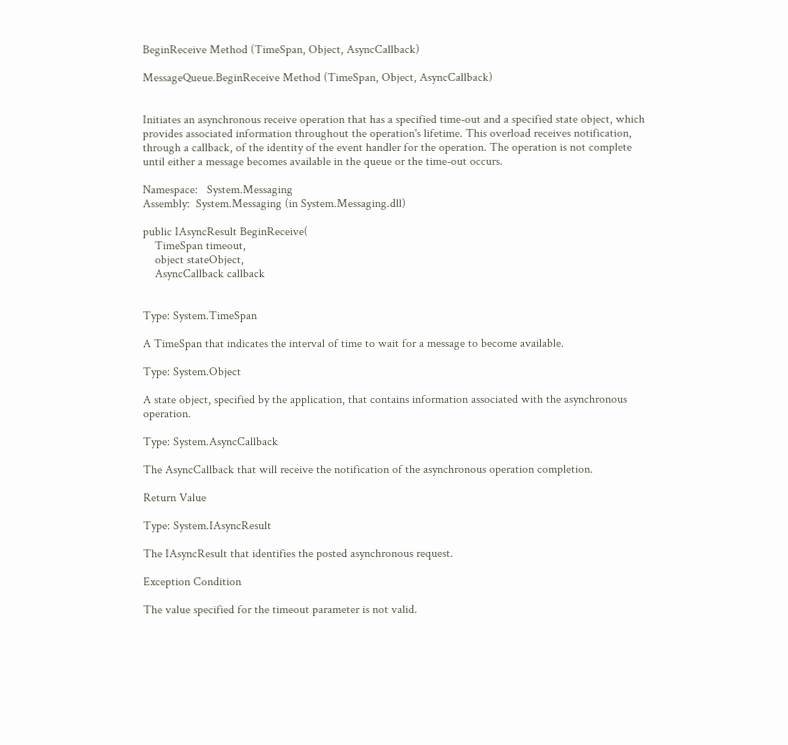BeginReceive Method (TimeSpan, Object, AsyncCallback)

MessageQueue.BeginReceive Method (TimeSpan, Object, AsyncCallback)


Initiates an asynchronous receive operation that has a specified time-out and a specified state object, which provides associated information throughout the operation's lifetime. This overload receives notification, through a callback, of the identity of the event handler for the operation. The operation is not complete until either a message becomes available in the queue or the time-out occurs.

Namespace:   System.Messaging
Assembly:  System.Messaging (in System.Messaging.dll)

public IAsyncResult BeginReceive(
    TimeSpan timeout,
    object stateObject,
    AsyncCallback callback


Type: System.TimeSpan

A TimeSpan that indicates the interval of time to wait for a message to become available.

Type: System.Object

A state object, specified by the application, that contains information associated with the asynchronous operation.

Type: System.AsyncCallback

The AsyncCallback that will receive the notification of the asynchronous operation completion.

Return Value

Type: System.IAsyncResult

The IAsyncResult that identifies the posted asynchronous request.

Exception Condition

The value specified for the timeout parameter is not valid.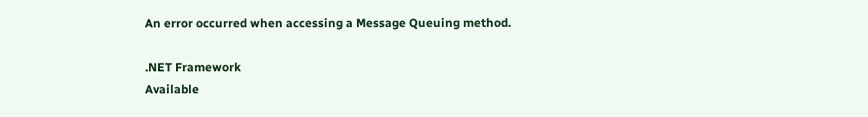An error occurred when accessing a Message Queuing method.

.NET Framework
Available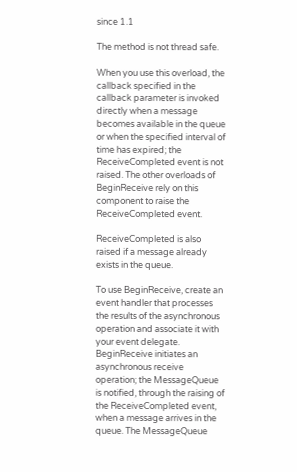since 1.1

The method is not thread safe.

When you use this overload, the callback specified in the callback parameter is invoked directly when a message becomes available in the queue or when the specified interval of time has expired; the ReceiveCompleted event is not raised. The other overloads of BeginReceive rely on this component to raise the ReceiveCompleted event.

ReceiveCompleted is also raised if a message already exists in the queue.

To use BeginReceive, create an event handler that processes the results of the asynchronous operation and associate it with your event delegate. BeginReceive initiates an asynchronous receive operation; the MessageQueue is notified, through the raising of the ReceiveCompleted event, when a message arrives in the queue. The MessageQueue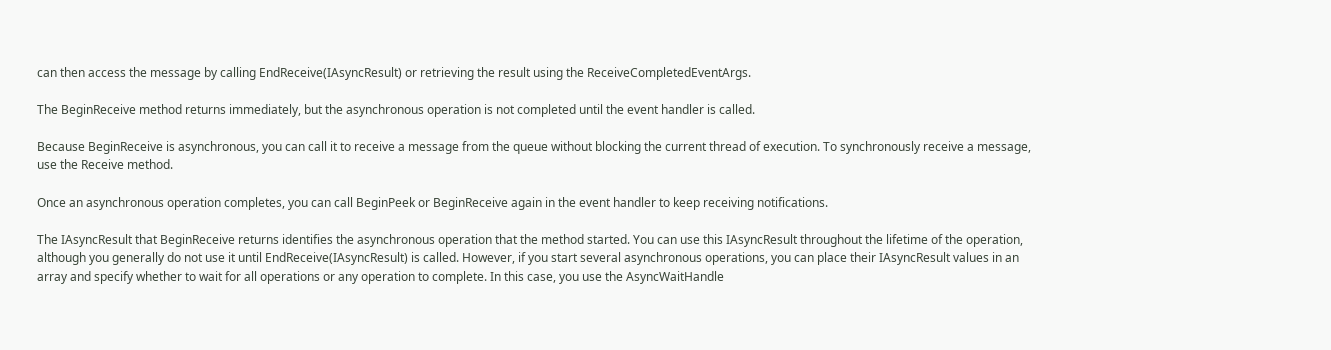can then access the message by calling EndReceive(IAsyncResult) or retrieving the result using the ReceiveCompletedEventArgs.

The BeginReceive method returns immediately, but the asynchronous operation is not completed until the event handler is called.

Because BeginReceive is asynchronous, you can call it to receive a message from the queue without blocking the current thread of execution. To synchronously receive a message, use the Receive method.

Once an asynchronous operation completes, you can call BeginPeek or BeginReceive again in the event handler to keep receiving notifications.

The IAsyncResult that BeginReceive returns identifies the asynchronous operation that the method started. You can use this IAsyncResult throughout the lifetime of the operation, although you generally do not use it until EndReceive(IAsyncResult) is called. However, if you start several asynchronous operations, you can place their IAsyncResult values in an array and specify whether to wait for all operations or any operation to complete. In this case, you use the AsyncWaitHandle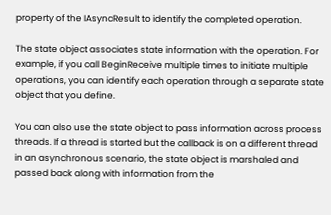property of the IAsyncResult to identify the completed operation.

The state object associates state information with the operation. For example, if you call BeginReceive multiple times to initiate multiple operations, you can identify each operation through a separate state object that you define.

You can also use the state object to pass information across process threads. If a thread is started but the callback is on a different thread in an asynchronous scenario, the state object is marshaled and passed back along with information from the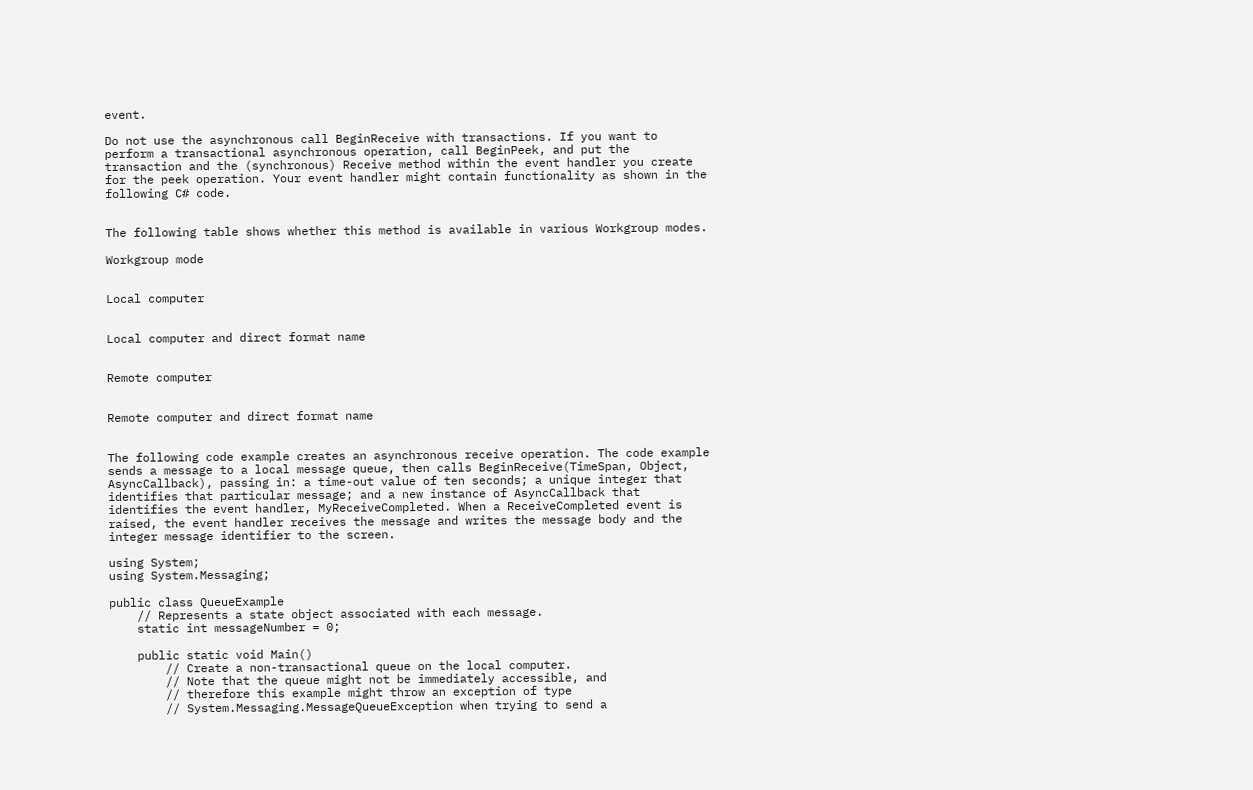event.

Do not use the asynchronous call BeginReceive with transactions. If you want to perform a transactional asynchronous operation, call BeginPeek, and put the transaction and the (synchronous) Receive method within the event handler you create for the peek operation. Your event handler might contain functionality as shown in the following C# code.


The following table shows whether this method is available in various Workgroup modes.

Workgroup mode


Local computer


Local computer and direct format name


Remote computer


Remote computer and direct format name


The following code example creates an asynchronous receive operation. The code example sends a message to a local message queue, then calls BeginReceive(TimeSpan, Object, AsyncCallback), passing in: a time-out value of ten seconds; a unique integer that identifies that particular message; and a new instance of AsyncCallback that identifies the event handler, MyReceiveCompleted. When a ReceiveCompleted event is raised, the event handler receives the message and writes the message body and the integer message identifier to the screen.

using System;
using System.Messaging;

public class QueueExample
    // Represents a state object associated with each message.
    static int messageNumber = 0;

    public static void Main()
        // Create a non-transactional queue on the local computer.
        // Note that the queue might not be immediately accessible, and
        // therefore this example might throw an exception of type
        // System.Messaging.MessageQueueException when trying to send a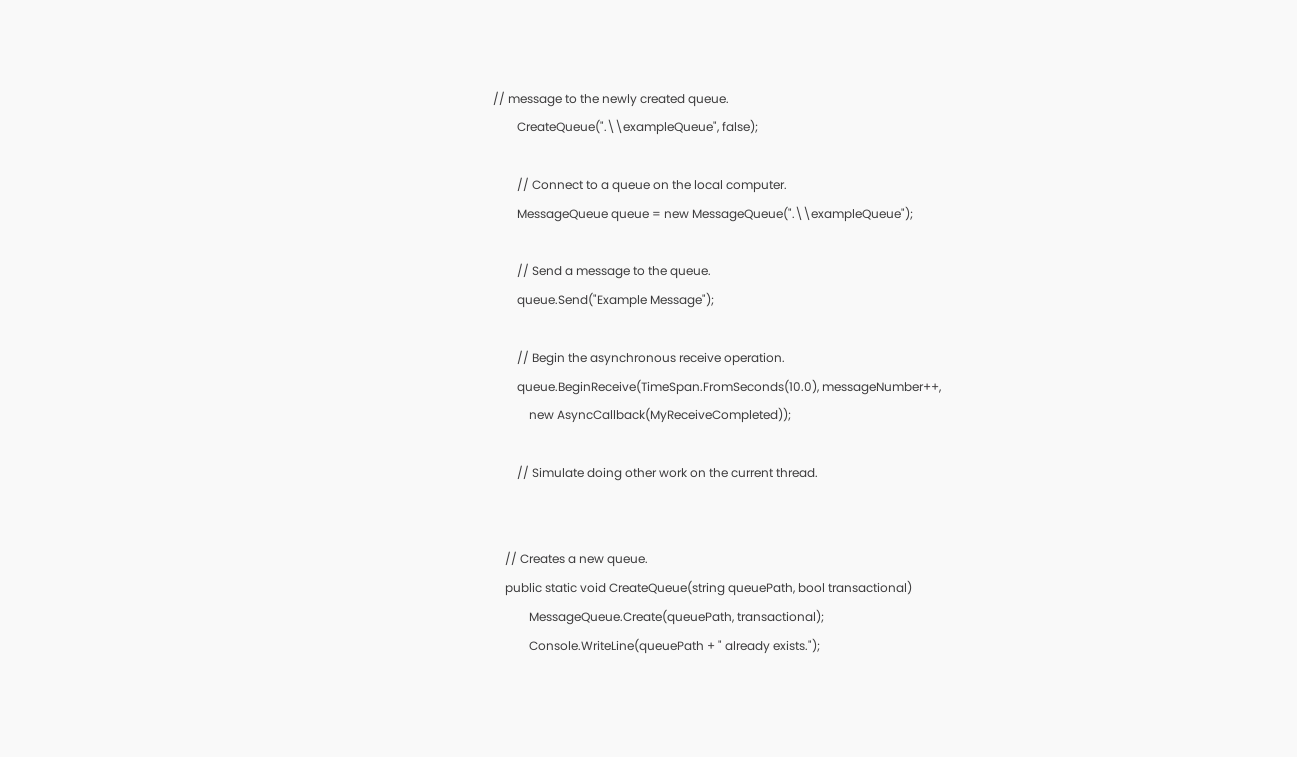// message to the newly created queue.
        CreateQueue(".\\exampleQueue", false);

        // Connect to a queue on the local computer.
        MessageQueue queue = new MessageQueue(".\\exampleQueue");

        // Send a message to the queue.
        queue.Send("Example Message");

        // Begin the asynchronous receive operation.
        queue.BeginReceive(TimeSpan.FromSeconds(10.0), messageNumber++,
            new AsyncCallback(MyReceiveCompleted));

        // Simulate doing other work on the current thread.


    // Creates a new queue.
    public static void CreateQueue(string queuePath, bool transactional)
            MessageQueue.Create(queuePath, transactional);
            Console.WriteLine(queuePath + " already exists.");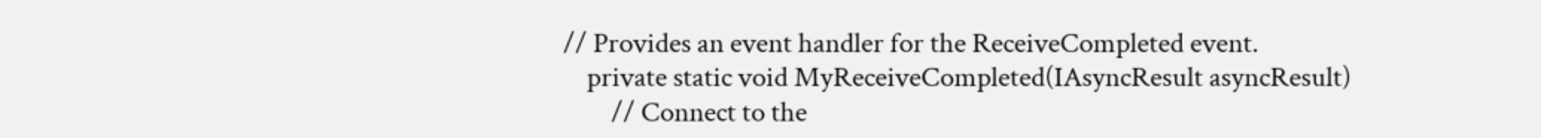// Provides an event handler for the ReceiveCompleted event.
    private static void MyReceiveCompleted(IAsyncResult asyncResult)
        // Connect to the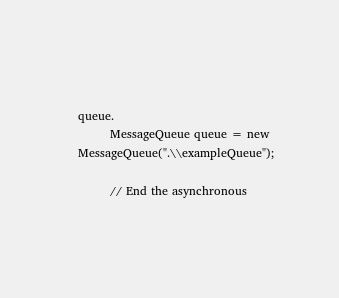queue.
        MessageQueue queue = new MessageQueue(".\\exampleQueue");

        // End the asynchronous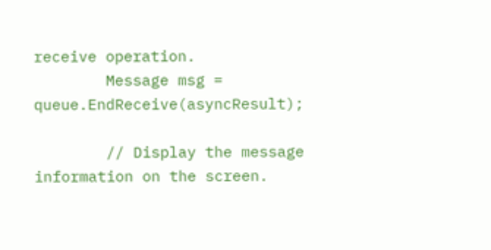receive operation.
        Message msg = queue.EndReceive(asyncResult);

        // Display the message information on the screen.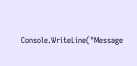Console.WriteLine("Message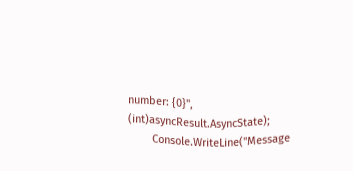number: {0}", (int)asyncResult.AsyncState);
        Console.WriteLine("Message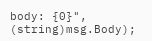body: {0}", (string)msg.Body);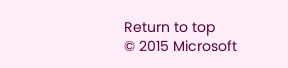Return to top
© 2015 Microsoft